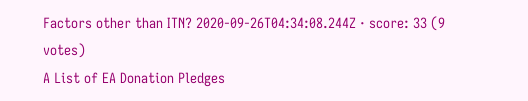Factors other than ITN? 2020-09-26T04:34:08.244Z · score: 33 (9 votes)
A List of EA Donation Pledges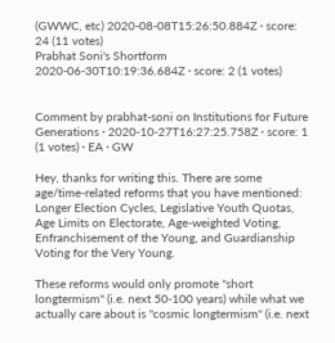(GWWC, etc) 2020-08-08T15:26:50.884Z · score: 24 (11 votes)
Prabhat Soni's Shortform 2020-06-30T10:19:36.684Z · score: 2 (1 votes)


Comment by prabhat-soni on Institutions for Future Generations · 2020-10-27T16:27:25.758Z · score: 1 (1 votes) · EA · GW

Hey, thanks for writing this. There are some age/time-related reforms that you have mentioned: Longer Election Cycles, Legislative Youth Quotas, Age Limits on Electorate, Age-weighted Voting, Enfranchisement of the Young, and Guardianship Voting for the Very Young.

These reforms would only promote "short longtermism" (i.e. next 50-100 years) while what we actually care about is "cosmic longtermism" (i.e. next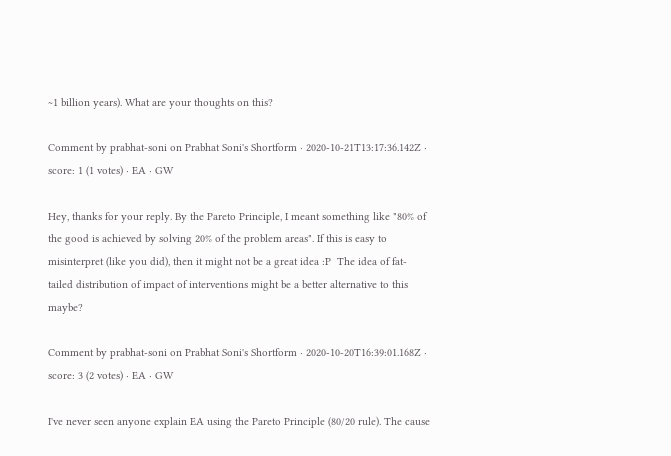~1 billion years). What are your thoughts on this?

Comment by prabhat-soni on Prabhat Soni's Shortform · 2020-10-21T13:17:36.142Z · score: 1 (1 votes) · EA · GW

Hey, thanks for your reply. By the Pareto Principle, I meant something like "80% of the good is achieved by solving 20% of the problem areas". If this is easy to misinterpret (like you did), then it might not be a great idea :P  The idea of fat-tailed distribution of impact of interventions might be a better alternative to this maybe?

Comment by prabhat-soni on Prabhat Soni's Shortform · 2020-10-20T16:39:01.168Z · score: 3 (2 votes) · EA · GW

I've never seen anyone explain EA using the Pareto Principle (80/20 rule). The cause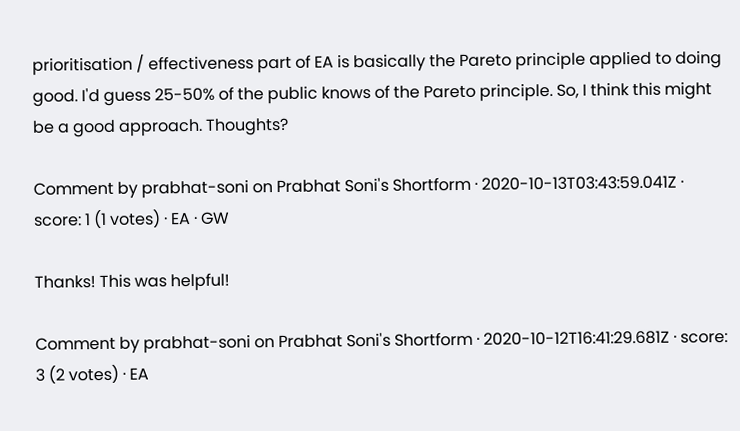prioritisation / effectiveness part of EA is basically the Pareto principle applied to doing good. I'd guess 25-50% of the public knows of the Pareto principle. So, I think this might be a good approach. Thoughts?

Comment by prabhat-soni on Prabhat Soni's Shortform · 2020-10-13T03:43:59.041Z · score: 1 (1 votes) · EA · GW

Thanks! This was helpful!

Comment by prabhat-soni on Prabhat Soni's Shortform · 2020-10-12T16:41:29.681Z · score: 3 (2 votes) · EA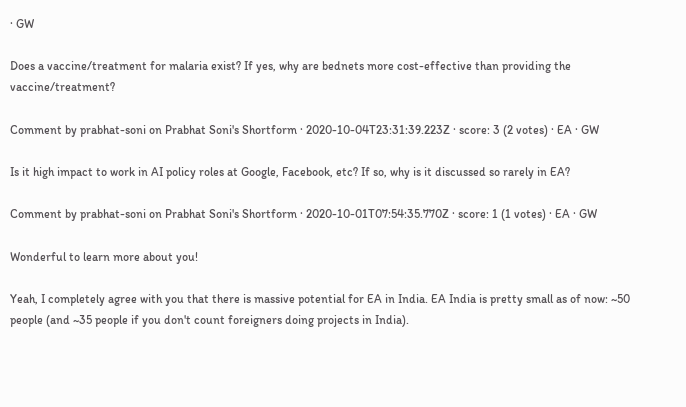· GW

Does a vaccine/treatment for malaria exist? If yes, why are bednets more cost-effective than providing the vaccine/treatment?

Comment by prabhat-soni on Prabhat Soni's Shortform · 2020-10-04T23:31:39.223Z · score: 3 (2 votes) · EA · GW

Is it high impact to work in AI policy roles at Google, Facebook, etc? If so, why is it discussed so rarely in EA?

Comment by prabhat-soni on Prabhat Soni's Shortform · 2020-10-01T07:54:35.770Z · score: 1 (1 votes) · EA · GW

Wonderful to learn more about you!

Yeah, I completely agree with you that there is massive potential for EA in India. EA India is pretty small as of now: ~50 people (and ~35 people if you don't count foreigners doing projects in India).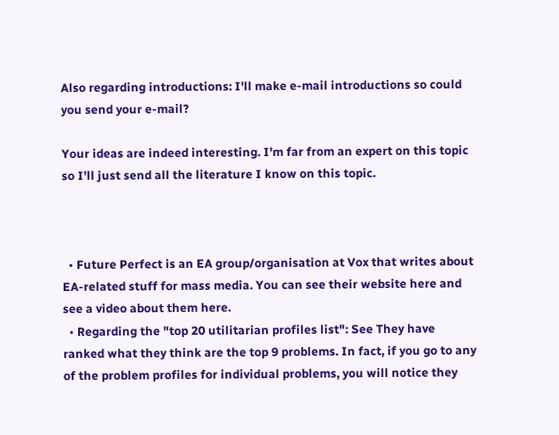Also regarding introductions: I'll make e-mail introductions so could you send your e-mail?

Your ideas are indeed interesting. I'm far from an expert on this topic so I'll just send all the literature I know on this topic.



  • Future Perfect is an EA group/organisation at Vox that writes about EA-related stuff for mass media. You can see their website here and see a video about them here.
  • Regarding the "top 20 utilitarian profiles list": See They have ranked what they think are the top 9 problems. In fact, if you go to any of the problem profiles for individual problems, you will notice they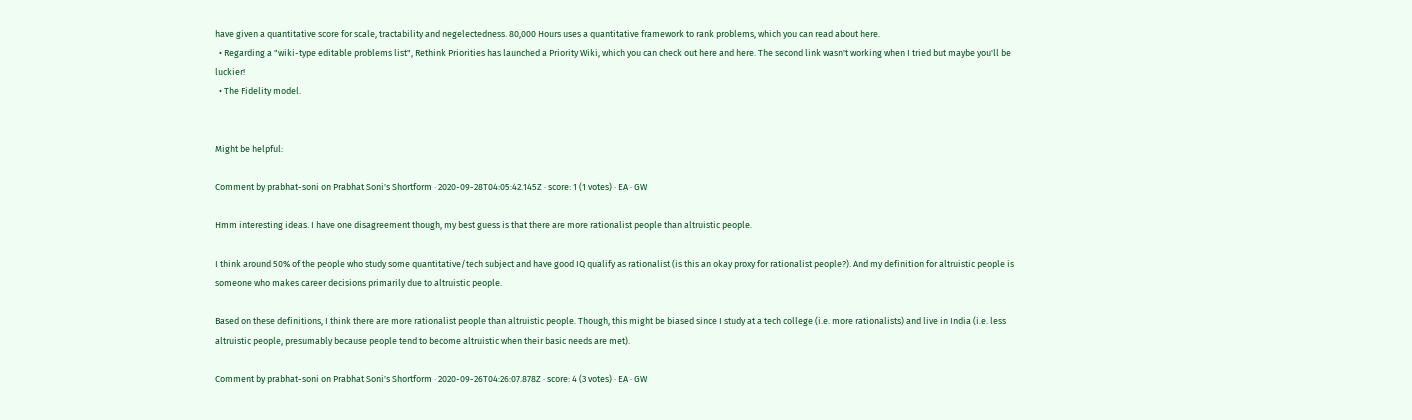have given a quantitative score for scale, tractability and negelectedness. 80,000 Hours uses a quantitative framework to rank problems, which you can read about here.
  • Regarding a "wiki-type editable problems list", Rethink Priorities has launched a Priority Wiki, which you can check out here and here. The second link wasn't working when I tried but maybe you'll be luckier!
  • The Fidelity model.


Might be helpful:

Comment by prabhat-soni on Prabhat Soni's Shortform · 2020-09-28T04:05:42.145Z · score: 1 (1 votes) · EA · GW

Hmm interesting ideas. I have one disagreement though, my best guess is that there are more rationalist people than altruistic people.

I think around 50% of the people who study some quantitative/tech subject and have good IQ qualify as rationalist (is this an okay proxy for rationalist people?). And my definition for altruistic people is someone who makes career decisions primarily due to altruistic people.

Based on these definitions, I think there are more rationalist people than altruistic people. Though, this might be biased since I study at a tech college (i.e. more rationalists) and live in India (i.e. less altruistic people, presumably because people tend to become altruistic when their basic needs are met).

Comment by prabhat-soni on Prabhat Soni's Shortform · 2020-09-26T04:26:07.878Z · score: 4 (3 votes) · EA · GW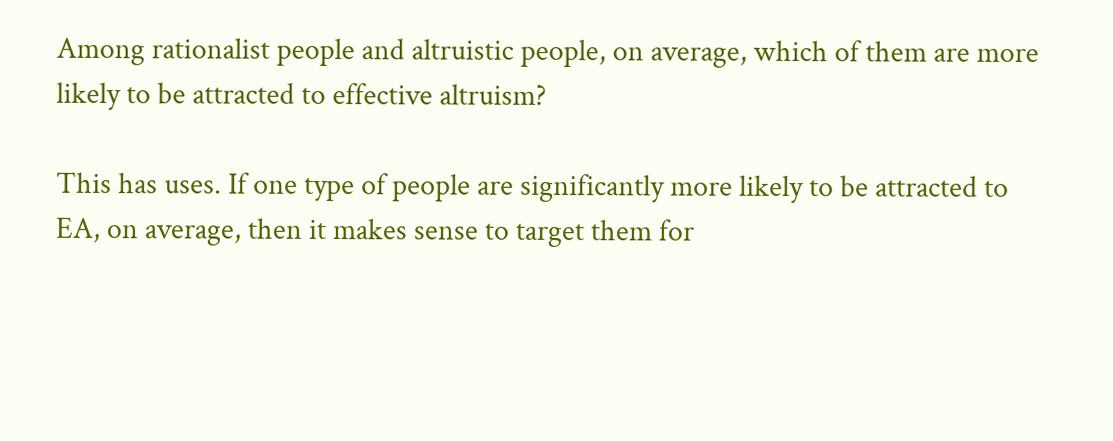Among rationalist people and altruistic people, on average, which of them are more likely to be attracted to effective altruism?

This has uses. If one type of people are significantly more likely to be attracted to EA, on average, then it makes sense to target them for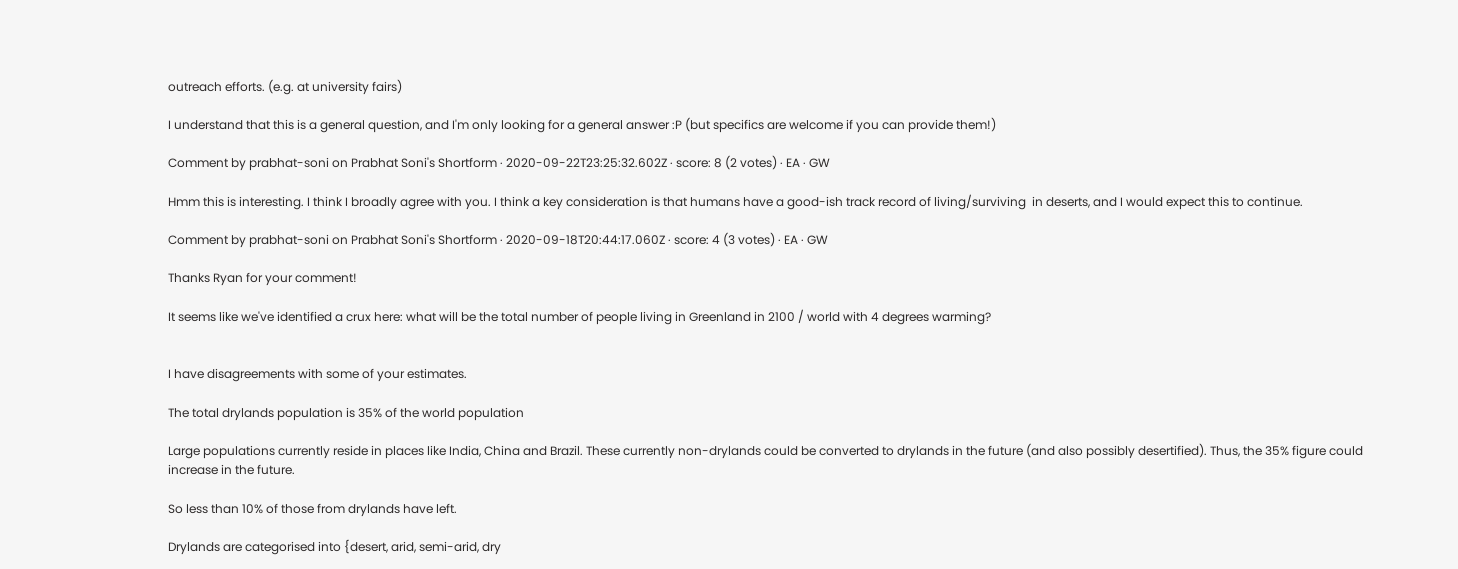outreach efforts. (e.g. at university fairs)

I understand that this is a general question, and I'm only looking for a general answer :P (but specifics are welcome if you can provide them!)

Comment by prabhat-soni on Prabhat Soni's Shortform · 2020-09-22T23:25:32.602Z · score: 8 (2 votes) · EA · GW

Hmm this is interesting. I think I broadly agree with you. I think a key consideration is that humans have a good-ish track record of living/surviving  in deserts, and I would expect this to continue.

Comment by prabhat-soni on Prabhat Soni's Shortform · 2020-09-18T20:44:17.060Z · score: 4 (3 votes) · EA · GW

Thanks Ryan for your comment!

It seems like we've identified a crux here: what will be the total number of people living in Greenland in 2100 / world with 4 degrees warming?


I have disagreements with some of your estimates.

The total drylands population is 35% of the world population

Large populations currently reside in places like India, China and Brazil. These currently non-drylands could be converted to drylands in the future (and also possibly desertified). Thus, the 35% figure could increase in the future.

So less than 10% of those from drylands have left.

Drylands are categorised into {desert, arid, semi-arid, dry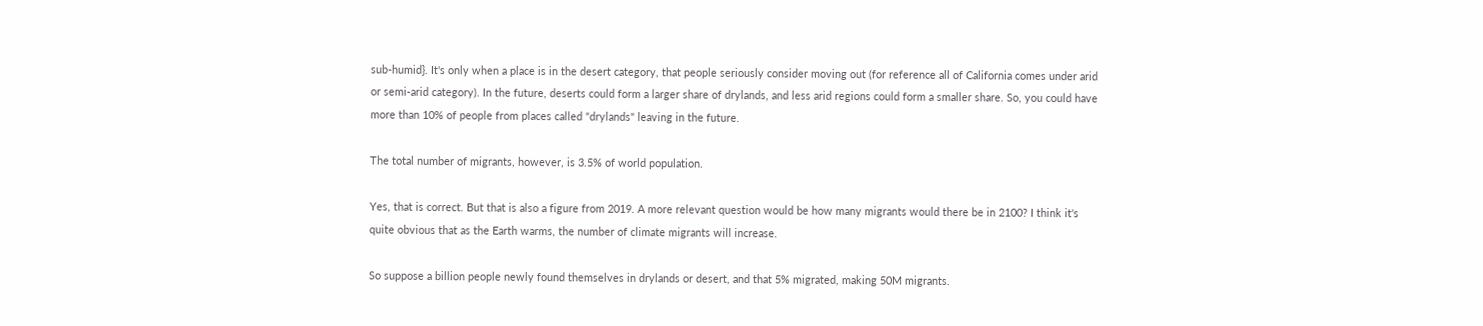sub-humid}. It's only when a place is in the desert category, that people seriously consider moving out (for reference all of California comes under arid or semi-arid category). In the future, deserts could form a larger share of drylands, and less arid regions could form a smaller share. So, you could have more than 10% of people from places called "drylands" leaving in the future.

The total number of migrants, however, is 3.5% of world population.

Yes, that is correct. But that is also a figure from 2019. A more relevant question would be how many migrants would there be in 2100? I think it's quite obvious that as the Earth warms, the number of climate migrants will increase.

So suppose a billion people newly found themselves in drylands or desert, and that 5% migrated, making 50M migrants.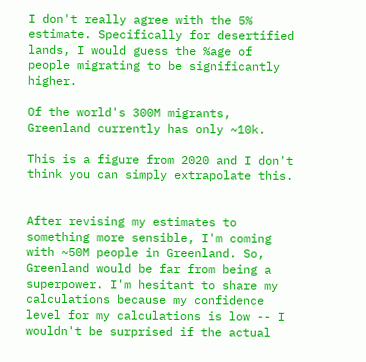I don't really agree with the 5% estimate. Specifically for desertified lands, I would guess the %age of people migrating to be significantly higher.

Of the world's 300M migrants, Greenland currently has only ~10k.

This is a figure from 2020 and I don't think you can simply extrapolate this.


After revising my estimates to something more sensible, I'm coming with ~50M people in Greenland. So, Greenland would be far from being a superpower. I'm hesitant to share my calculations because my confidence level for my calculations is low -- I wouldn't be surprised if the actual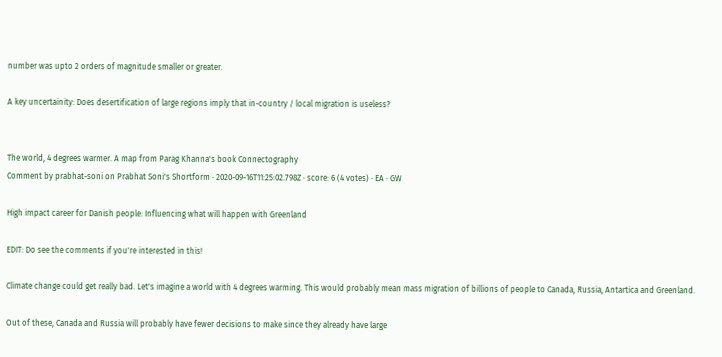number was upto 2 orders of magnitude smaller or greater.

A key uncertainity: Does desertification of large regions imply that in-country / local migration is useless?


The world, 4 degrees warmer. A map from Parag Khanna's book Connectography
Comment by prabhat-soni on Prabhat Soni's Shortform · 2020-09-16T11:25:02.798Z · score: 6 (4 votes) · EA · GW

High impact career for Danish people: Influencing what will happen with Greenland

EDIT: Do see the comments if you're interested in this!

Climate change could get really bad. Let's imagine a world with 4 degrees warming. This would probably mean mass migration of billions of people to Canada, Russia, Antartica and Greenland.

Out of these, Canada and Russia will probably have fewer decisions to make since they already have large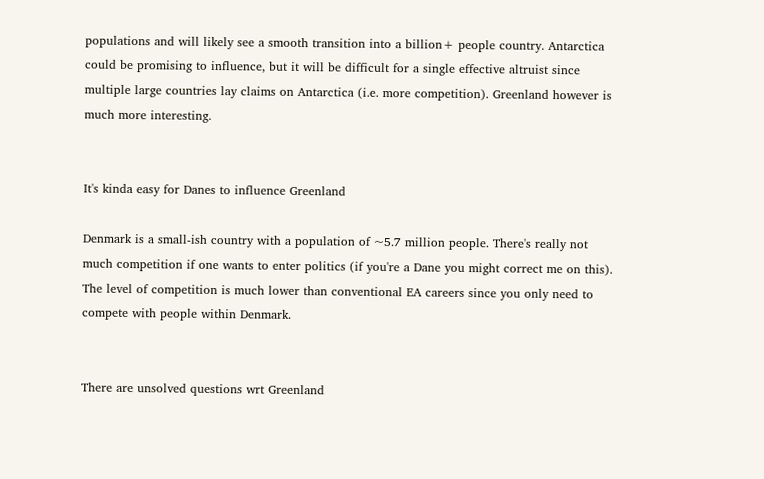populations and will likely see a smooth transition into a billion+ people country. Antarctica could be promising to influence, but it will be difficult for a single effective altruist since multiple large countries lay claims on Antarctica (i.e. more competition). Greenland however is much more interesting.


It's kinda easy for Danes to influence Greenland

Denmark is a small-ish country with a population of ~5.7 million people. There's really not much competition if one wants to enter politics (if you're a Dane you might correct me on this). The level of competition is much lower than conventional EA careers since you only need to compete with people within Denmark.


There are unsolved questions wrt Greenland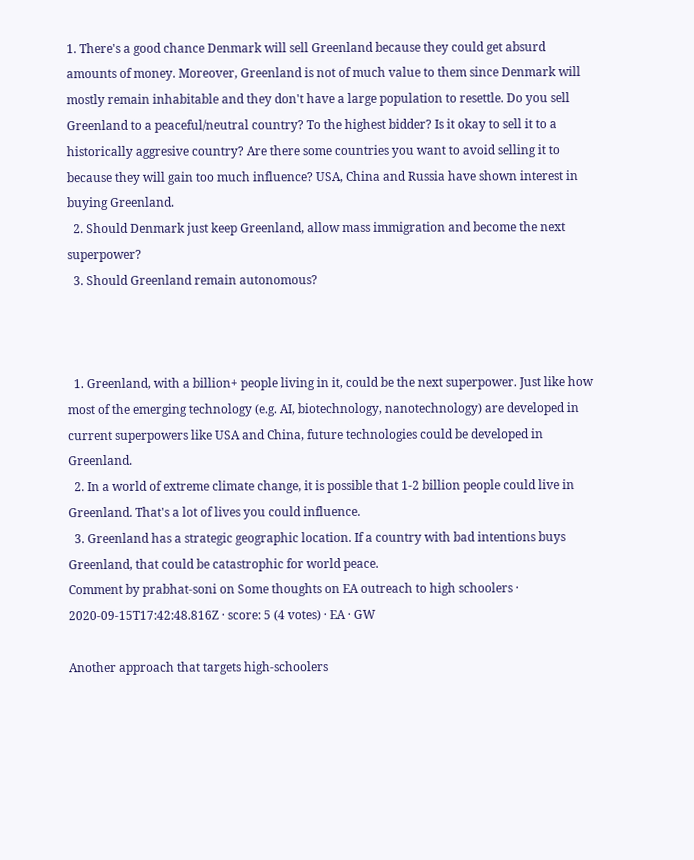1. There's a good chance Denmark will sell Greenland because they could get absurd amounts of money. Moreover, Greenland is not of much value to them since Denmark will mostly remain inhabitable and they don't have a large population to resettle. Do you sell Greenland to a peaceful/neutral country? To the highest bidder? Is it okay to sell it to a historically aggresive country? Are there some countries you want to avoid selling it to because they will gain too much influence? USA, China and Russia have shown interest in buying Greenland.
  2. Should Denmark just keep Greenland, allow mass immigration and become the next superpower?
  3. Should Greenland remain autonomous?



  1. Greenland, with a billion+ people living in it, could be the next superpower. Just like how most of the emerging technology (e.g. AI, biotechnology, nanotechnology) are developed in current superpowers like USA and China, future technologies could be developed in Greenland.
  2. In a world of extreme climate change, it is possible that 1-2 billion people could live in Greenland. That's a lot of lives you could influence.
  3. Greenland has a strategic geographic location. If a country with bad intentions buys Greenland, that could be catastrophic for world peace.
Comment by prabhat-soni on Some thoughts on EA outreach to high schoolers · 2020-09-15T17:42:48.816Z · score: 5 (4 votes) · EA · GW

Another approach that targets high-schoolers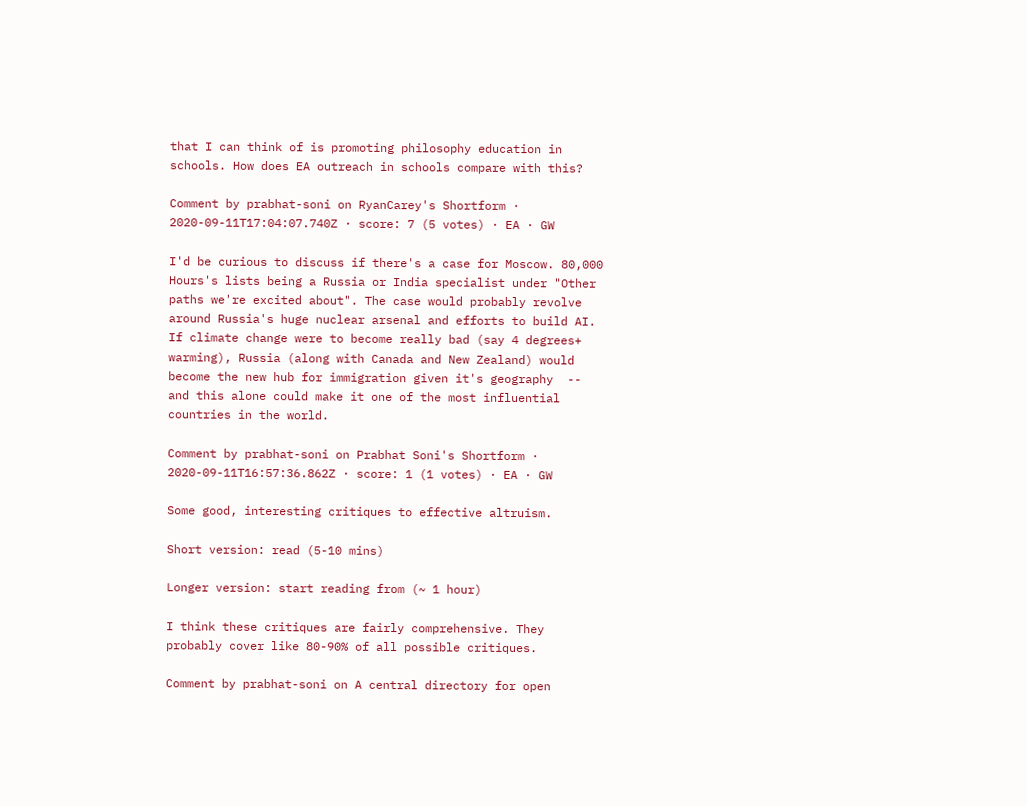that I can think of is promoting philosophy education in schools. How does EA outreach in schools compare with this?

Comment by prabhat-soni on RyanCarey's Shortform · 2020-09-11T17:04:07.740Z · score: 7 (5 votes) · EA · GW

I'd be curious to discuss if there's a case for Moscow. 80,000 Hours's lists being a Russia or India specialist under "Other paths we're excited about". The case would probably revolve around Russia's huge nuclear arsenal and efforts to build AI. If climate change were to become really bad (say 4 degrees+ warming), Russia (along with Canada and New Zealand) would become the new hub for immigration given it's geography  -- and this alone could make it one of the most influential countries in the world.

Comment by prabhat-soni on Prabhat Soni's Shortform · 2020-09-11T16:57:36.862Z · score: 1 (1 votes) · EA · GW

Some good, interesting critiques to effective altruism.

Short version: read (5-10 mins)

Longer version: start reading from (~ 1 hour)

I think these critiques are fairly comprehensive. They probably cover like 80-90% of all possible critiques.

Comment by prabhat-soni on A central directory for open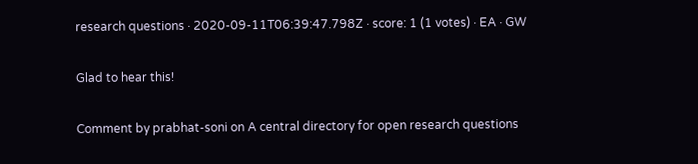research questions · 2020-09-11T06:39:47.798Z · score: 1 (1 votes) · EA · GW

Glad to hear this!

Comment by prabhat-soni on A central directory for open research questions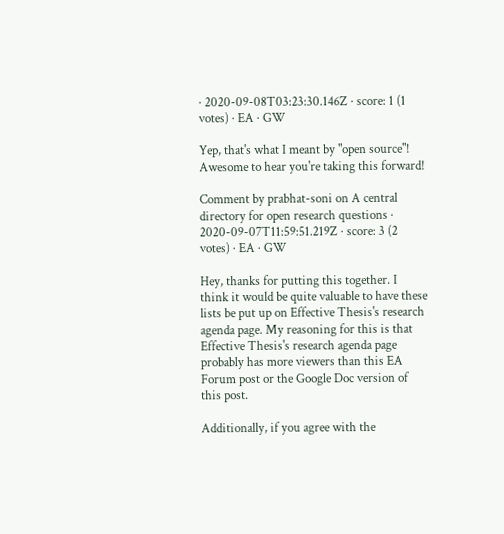· 2020-09-08T03:23:30.146Z · score: 1 (1 votes) · EA · GW

Yep, that's what I meant by "open source"! Awesome to hear you're taking this forward!

Comment by prabhat-soni on A central directory for open research questions · 2020-09-07T11:59:51.219Z · score: 3 (2 votes) · EA · GW

Hey, thanks for putting this together. I think it would be quite valuable to have these lists be put up on Effective Thesis's research agenda page. My reasoning for this is that Effective Thesis's research agenda page probably has more viewers than this EA Forum post or the Google Doc version of this post.

Additionally, if you agree with the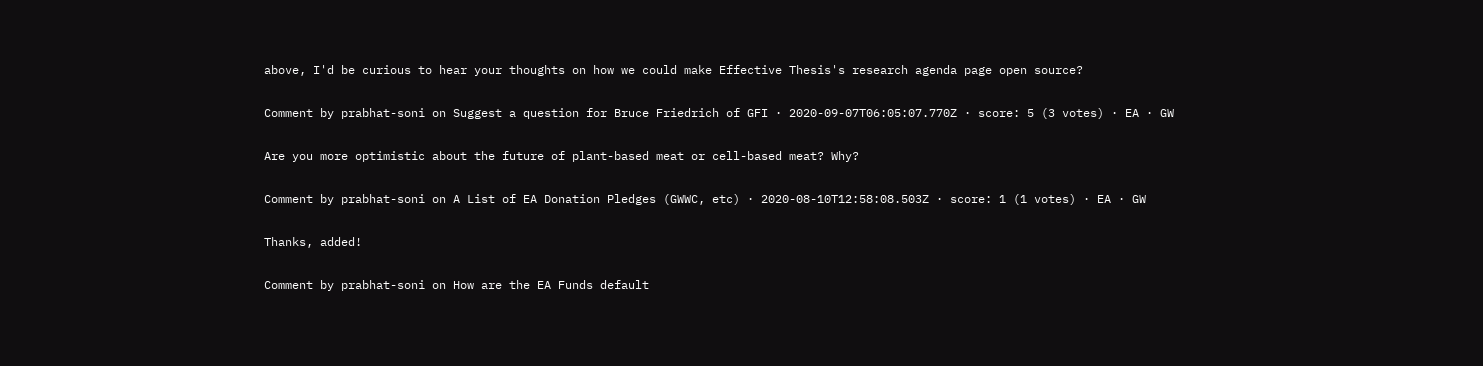above, I'd be curious to hear your thoughts on how we could make Effective Thesis's research agenda page open source?

Comment by prabhat-soni on Suggest a question for Bruce Friedrich of GFI · 2020-09-07T06:05:07.770Z · score: 5 (3 votes) · EA · GW

Are you more optimistic about the future of plant-based meat or cell-based meat? Why?

Comment by prabhat-soni on A List of EA Donation Pledges (GWWC, etc) · 2020-08-10T12:58:08.503Z · score: 1 (1 votes) · EA · GW

Thanks, added!

Comment by prabhat-soni on How are the EA Funds default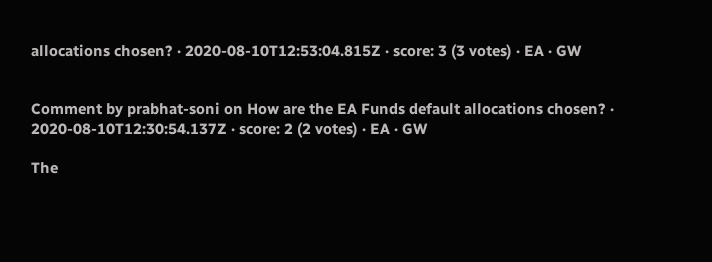allocations chosen? · 2020-08-10T12:53:04.815Z · score: 3 (3 votes) · EA · GW


Comment by prabhat-soni on How are the EA Funds default allocations chosen? · 2020-08-10T12:30:54.137Z · score: 2 (2 votes) · EA · GW

The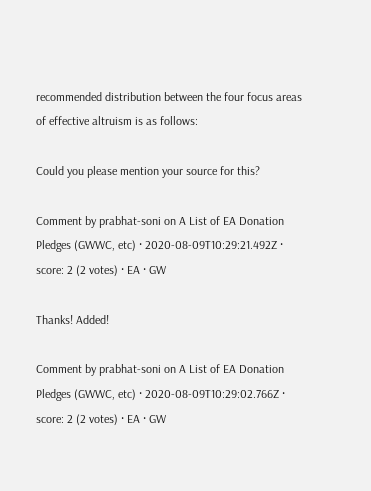recommended distribution between the four focus areas of effective altruism is as follows:

Could you please mention your source for this?

Comment by prabhat-soni on A List of EA Donation Pledges (GWWC, etc) · 2020-08-09T10:29:21.492Z · score: 2 (2 votes) · EA · GW

Thanks! Added!

Comment by prabhat-soni on A List of EA Donation Pledges (GWWC, etc) · 2020-08-09T10:29:02.766Z · score: 2 (2 votes) · EA · GW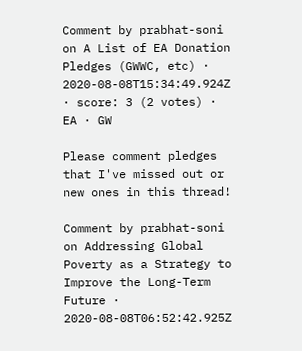Comment by prabhat-soni on A List of EA Donation Pledges (GWWC, etc) · 2020-08-08T15:34:49.924Z · score: 3 (2 votes) · EA · GW

Please comment pledges that I've missed out or new ones in this thread!

Comment by prabhat-soni on Addressing Global Poverty as a Strategy to Improve the Long-Term Future · 2020-08-08T06:52:42.925Z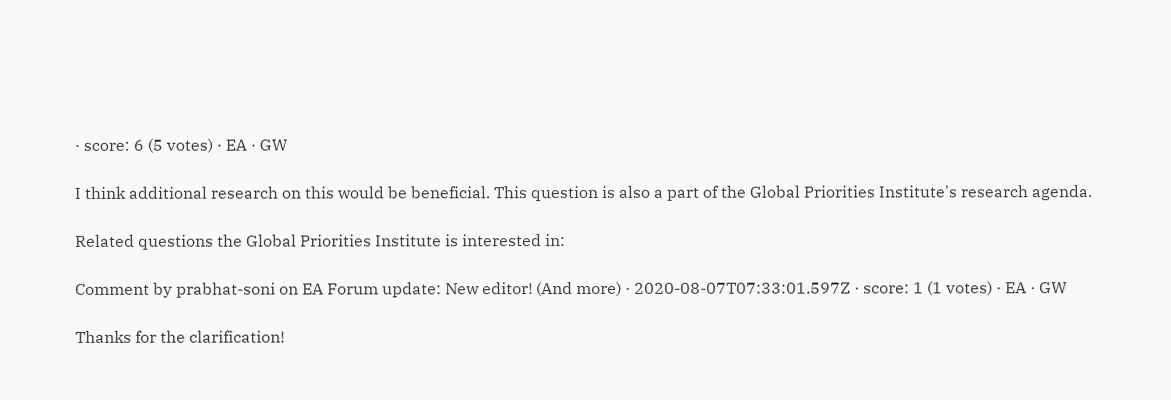· score: 6 (5 votes) · EA · GW

I think additional research on this would be beneficial. This question is also a part of the Global Priorities Institute's research agenda.

Related questions the Global Priorities Institute is interested in:

Comment by prabhat-soni on EA Forum update: New editor! (And more) · 2020-08-07T07:33:01.597Z · score: 1 (1 votes) · EA · GW

Thanks for the clarification!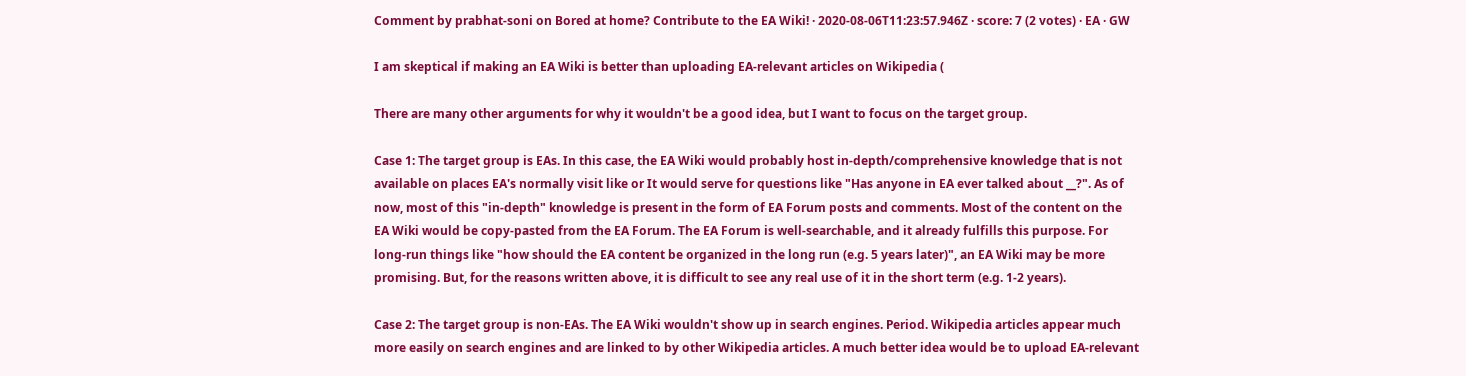Comment by prabhat-soni on Bored at home? Contribute to the EA Wiki! · 2020-08-06T11:23:57.946Z · score: 7 (2 votes) · EA · GW

I am skeptical if making an EA Wiki is better than uploading EA-relevant articles on Wikipedia (

There are many other arguments for why it wouldn't be a good idea, but I want to focus on the target group.

Case 1: The target group is EAs. In this case, the EA Wiki would probably host in-depth/comprehensive knowledge that is not available on places EA's normally visit like or It would serve for questions like "Has anyone in EA ever talked about __?". As of now, most of this "in-depth" knowledge is present in the form of EA Forum posts and comments. Most of the content on the EA Wiki would be copy-pasted from the EA Forum. The EA Forum is well-searchable, and it already fulfills this purpose. For long-run things like "how should the EA content be organized in the long run (e.g. 5 years later)", an EA Wiki may be more promising. But, for the reasons written above, it is difficult to see any real use of it in the short term (e.g. 1-2 years).

Case 2: The target group is non-EAs. The EA Wiki wouldn't show up in search engines. Period. Wikipedia articles appear much more easily on search engines and are linked to by other Wikipedia articles. A much better idea would be to upload EA-relevant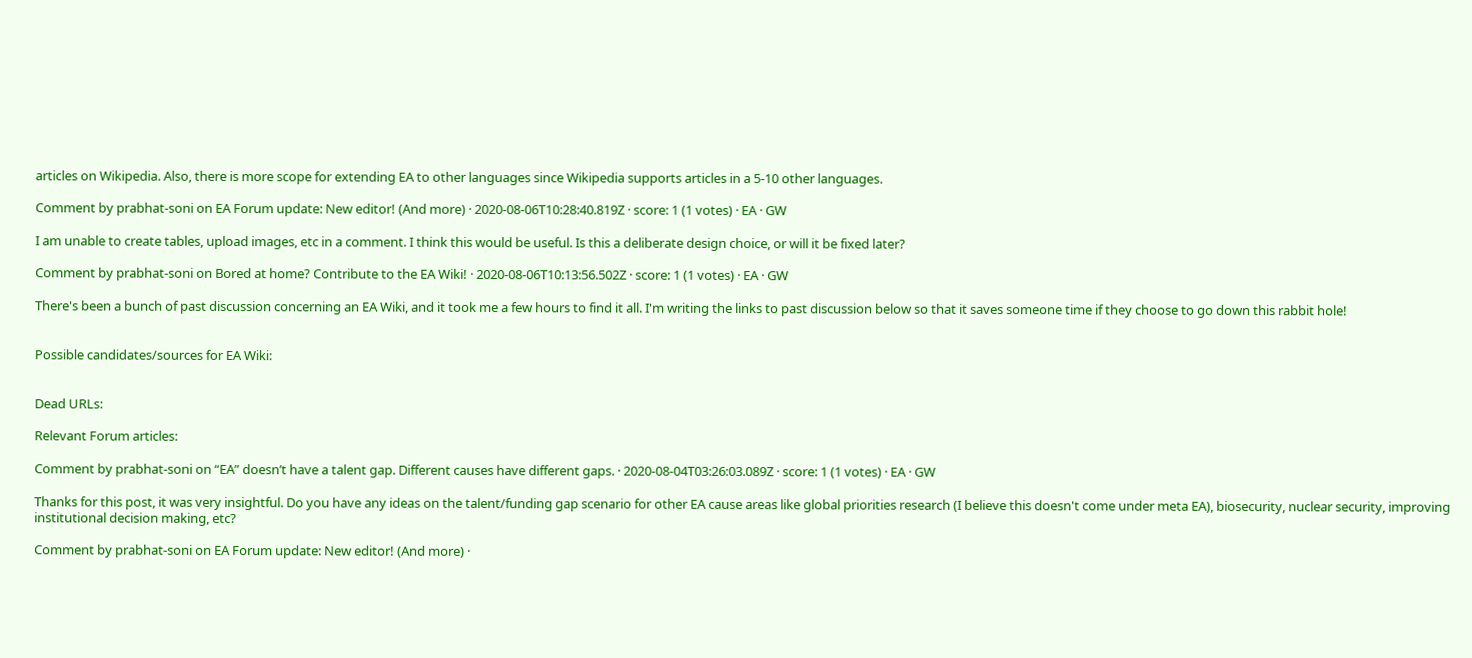articles on Wikipedia. Also, there is more scope for extending EA to other languages since Wikipedia supports articles in a 5-10 other languages.

Comment by prabhat-soni on EA Forum update: New editor! (And more) · 2020-08-06T10:28:40.819Z · score: 1 (1 votes) · EA · GW

I am unable to create tables, upload images, etc in a comment. I think this would be useful. Is this a deliberate design choice, or will it be fixed later?

Comment by prabhat-soni on Bored at home? Contribute to the EA Wiki! · 2020-08-06T10:13:56.502Z · score: 1 (1 votes) · EA · GW

There's been a bunch of past discussion concerning an EA Wiki, and it took me a few hours to find it all. I'm writing the links to past discussion below so that it saves someone time if they choose to go down this rabbit hole!


Possible candidates/sources for EA Wiki:


Dead URLs:

Relevant Forum articles:

Comment by prabhat-soni on “EA” doesn’t have a talent gap. Different causes have different gaps. · 2020-08-04T03:26:03.089Z · score: 1 (1 votes) · EA · GW

Thanks for this post, it was very insightful. Do you have any ideas on the talent/funding gap scenario for other EA cause areas like global priorities research (I believe this doesn't come under meta EA), biosecurity, nuclear security, improving institutional decision making, etc?

Comment by prabhat-soni on EA Forum update: New editor! (And more) ·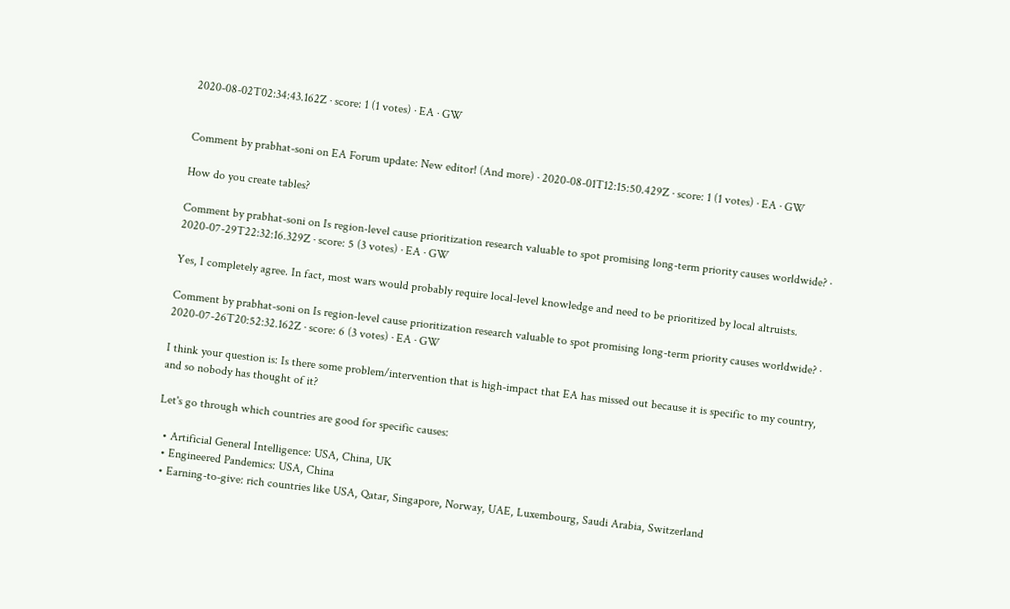2020-08-02T02:34:43.162Z · score: 1 (1 votes) · EA · GW


Comment by prabhat-soni on EA Forum update: New editor! (And more) · 2020-08-01T12:15:50.429Z · score: 1 (1 votes) · EA · GW

How do you create tables?

Comment by prabhat-soni on Is region-level cause prioritization research valuable to spot promising long-term priority causes worldwide? · 2020-07-29T22:32:16.329Z · score: 5 (3 votes) · EA · GW

Yes, I completely agree. In fact, most wars would probably require local-level knowledge and need to be prioritized by local altruists.

Comment by prabhat-soni on Is region-level cause prioritization research valuable to spot promising long-term priority causes worldwide? · 2020-07-26T20:52:32.162Z · score: 6 (3 votes) · EA · GW

I think your question is: Is there some problem/intervention that is high-impact that EA has missed out because it is specific to my country, and so nobody has thought of it?

Let's go through which countries are good for specific causes:

  • Artificial General Intelligence: USA, China, UK
  • Engineered Pandemics: USA, China
  • Earning-to-give: rich countries like USA, Qatar, Singapore, Norway, UAE, Luxembourg, Saudi Arabia, Switzerland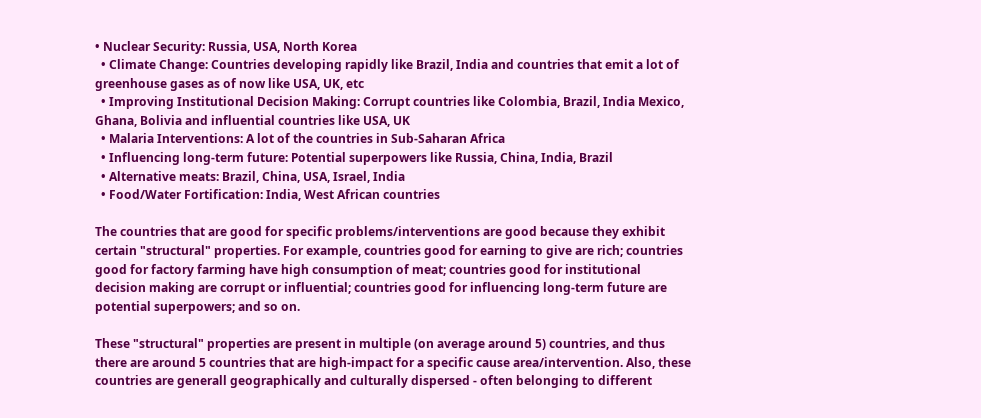• Nuclear Security: Russia, USA, North Korea
  • Climate Change: Countries developing rapidly like Brazil, India and countries that emit a lot of greenhouse gases as of now like USA, UK, etc
  • Improving Institutional Decision Making: Corrupt countries like Colombia, Brazil, India Mexico, Ghana, Bolivia and influential countries like USA, UK
  • Malaria Interventions: A lot of the countries in Sub-Saharan Africa
  • Influencing long-term future: Potential superpowers like Russia, China, India, Brazil
  • Alternative meats: Brazil, China, USA, Israel, India
  • Food/Water Fortification: India, West African countries

The countries that are good for specific problems/interventions are good because they exhibit certain "structural" properties. For example, countries good for earning to give are rich; countries good for factory farming have high consumption of meat; countries good for institutional decision making are corrupt or influential; countries good for influencing long-term future are potential superpowers; and so on.

These "structural" properties are present in multiple (on average around 5) countries, and thus there are around 5 countries that are high-impact for a specific cause area/intervention. Also, these countries are generall geographically and culturally dispersed - often belonging to different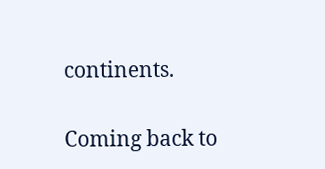continents.

Coming back to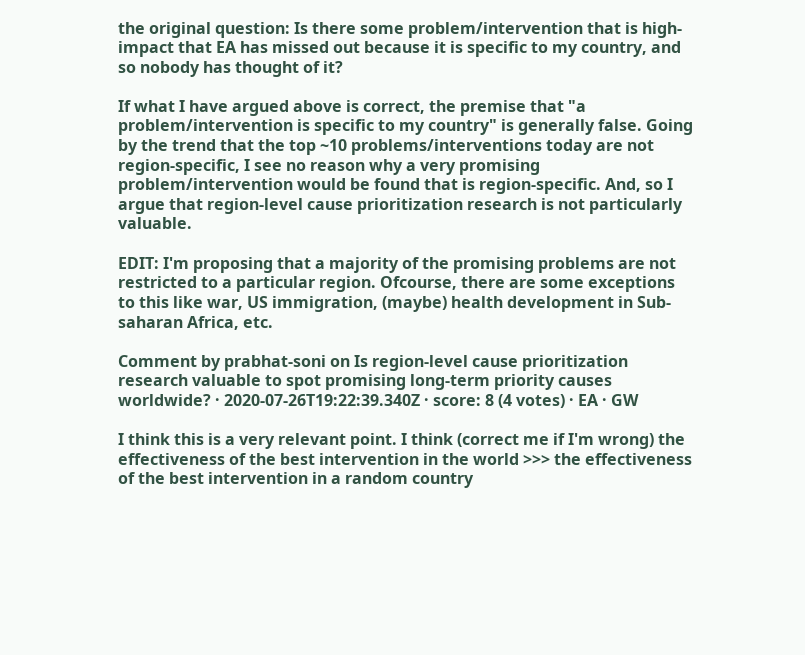the original question: Is there some problem/intervention that is high-impact that EA has missed out because it is specific to my country, and so nobody has thought of it?

If what I have argued above is correct, the premise that "a problem/intervention is specific to my country" is generally false. Going by the trend that the top ~10 problems/interventions today are not region-specific, I see no reason why a very promising problem/intervention would be found that is region-specific. And, so I argue that region-level cause prioritization research is not particularly valuable.

EDIT: I'm proposing that a majority of the promising problems are not restricted to a particular region. Ofcourse, there are some exceptions to this like war, US immigration, (maybe) health development in Sub-saharan Africa, etc.

Comment by prabhat-soni on Is region-level cause prioritization research valuable to spot promising long-term priority causes worldwide? · 2020-07-26T19:22:39.340Z · score: 8 (4 votes) · EA · GW

I think this is a very relevant point. I think (correct me if I'm wrong) the effectiveness of the best intervention in the world >>> the effectiveness of the best intervention in a random country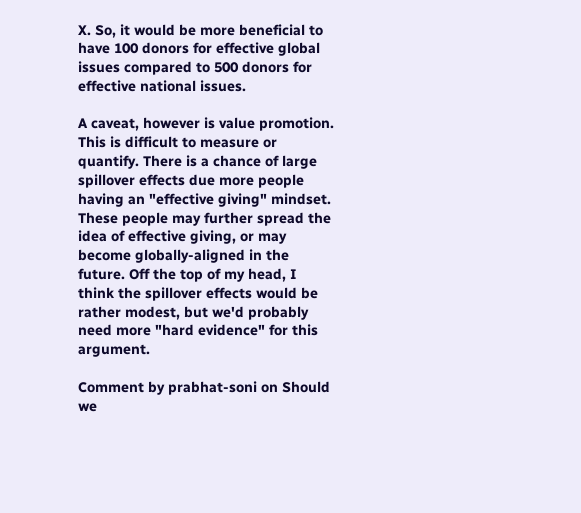X. So, it would be more beneficial to have 100 donors for effective global issues compared to 500 donors for effective national issues.

A caveat, however is value promotion. This is difficult to measure or quantify. There is a chance of large spillover effects due more people having an "effective giving" mindset. These people may further spread the idea of effective giving, or may become globally-aligned in the future. Off the top of my head, I think the spillover effects would be rather modest, but we'd probably need more "hard evidence" for this argument.

Comment by prabhat-soni on Should we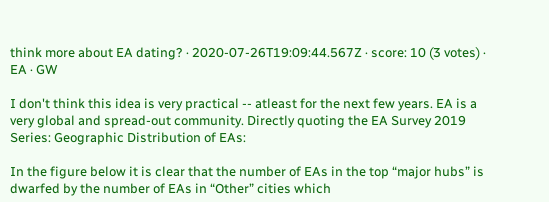think more about EA dating? · 2020-07-26T19:09:44.567Z · score: 10 (3 votes) · EA · GW

I don't think this idea is very practical -- atleast for the next few years. EA is a very global and spread-out community. Directly quoting the EA Survey 2019 Series: Geographic Distribution of EAs:

In the figure below it is clear that the number of EAs in the top “major hubs” is dwarfed by the number of EAs in “Other” cities which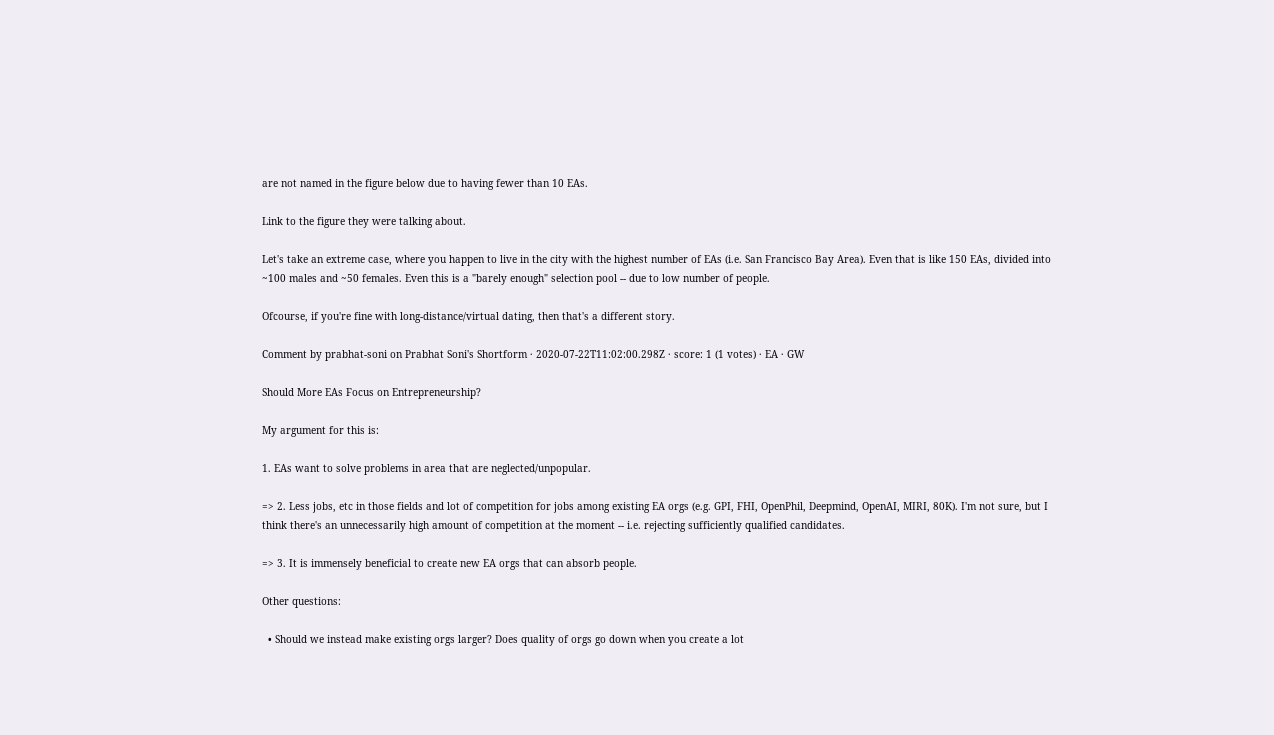are not named in the figure below due to having fewer than 10 EAs.

Link to the figure they were talking about.

Let's take an extreme case, where you happen to live in the city with the highest number of EAs (i.e. San Francisco Bay Area). Even that is like 150 EAs, divided into ~100 males and ~50 females. Even this is a "barely enough" selection pool -- due to low number of people.

Ofcourse, if you're fine with long-distance/virtual dating, then that's a different story.

Comment by prabhat-soni on Prabhat Soni's Shortform · 2020-07-22T11:02:00.298Z · score: 1 (1 votes) · EA · GW

Should More EAs Focus on Entrepreneurship?

My argument for this is:

1. EAs want to solve problems in area that are neglected/unpopular.

=> 2. Less jobs, etc in those fields and lot of competition for jobs among existing EA orgs (e.g. GPI, FHI, OpenPhil, Deepmind, OpenAI, MIRI, 80K). I'm not sure, but I think there's an unnecessarily high amount of competition at the moment -- i.e. rejecting sufficiently qualified candidates.

=> 3. It is immensely beneficial to create new EA orgs that can absorb people.

Other questions:

  • Should we instead make existing orgs larger? Does quality of orgs go down when you create a lot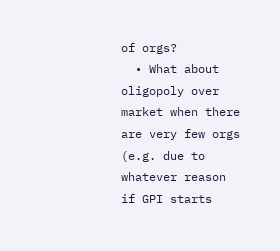of orgs?
  • What about oligopoly over market when there are very few orgs (e.g. due to whatever reason if GPI starts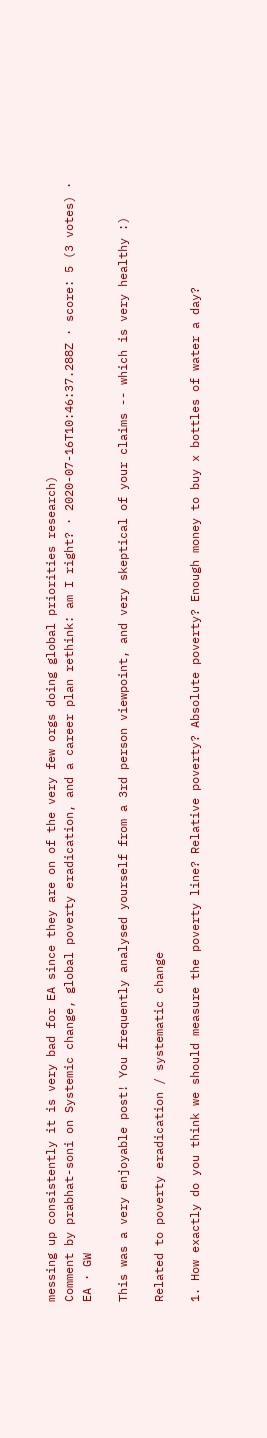messing up consistently it is very bad for EA since they are on of the very few orgs doing global priorities research)
Comment by prabhat-soni on Systemic change, global poverty eradication, and a career plan rethink: am I right? · 2020-07-16T10:46:37.288Z · score: 5 (3 votes) · EA · GW

This was a very enjoyable post! You frequently analysed yourself from a 3rd person viewpoint, and very skeptical of your claims -- which is very healthy :)

Related to poverty eradication / systematic change

1. How exactly do you think we should measure the poverty line? Relative poverty? Absolute poverty? Enough money to buy x bottles of water a day?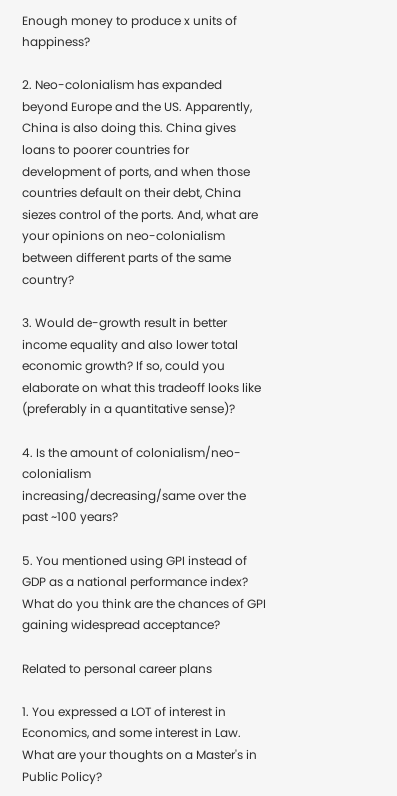Enough money to produce x units of happiness?

2. Neo-colonialism has expanded beyond Europe and the US. Apparently, China is also doing this. China gives loans to poorer countries for development of ports, and when those countries default on their debt, China siezes control of the ports. And, what are your opinions on neo-colonialism between different parts of the same country?

3. Would de-growth result in better income equality and also lower total economic growth? If so, could you elaborate on what this tradeoff looks like (preferably in a quantitative sense)?

4. Is the amount of colonialism/neo-colonialism increasing/decreasing/same over the past ~100 years?

5. You mentioned using GPI instead of GDP as a national performance index? What do you think are the chances of GPI gaining widespread acceptance?

Related to personal career plans

1. You expressed a LOT of interest in Economics, and some interest in Law. What are your thoughts on a Master's in Public Policy?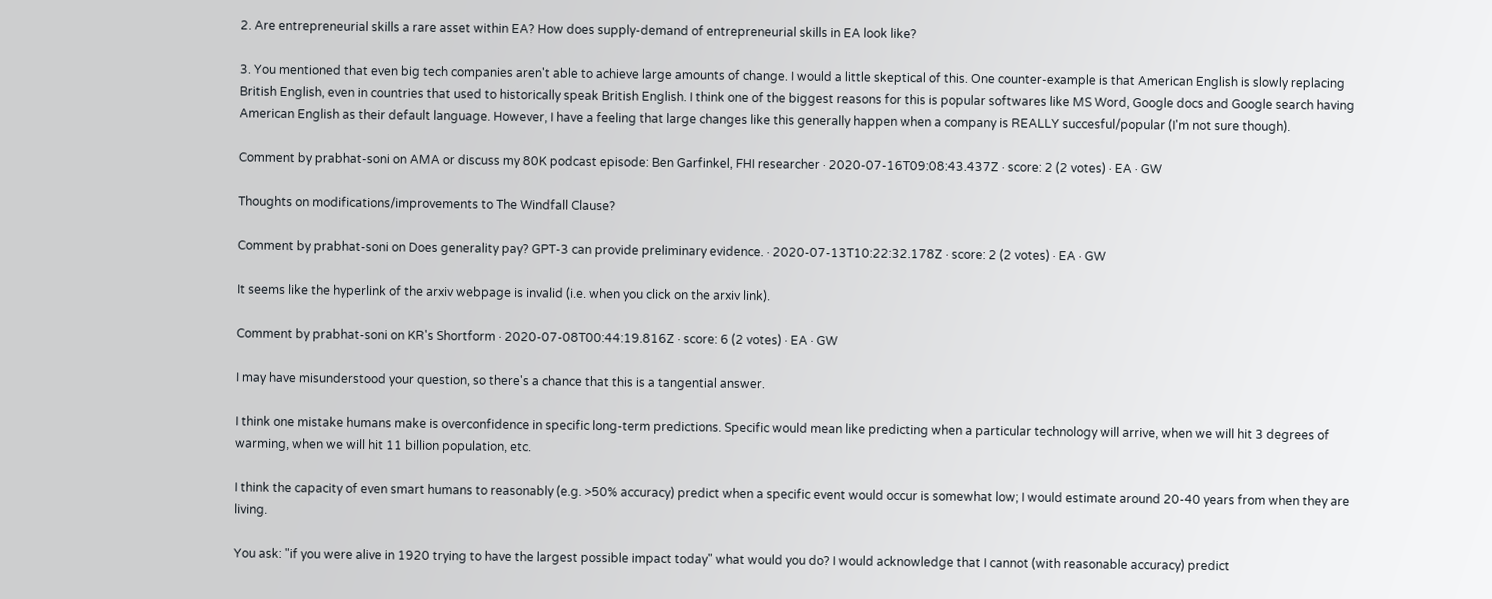2. Are entrepreneurial skills a rare asset within EA? How does supply-demand of entrepreneurial skills in EA look like?

3. You mentioned that even big tech companies aren't able to achieve large amounts of change. I would a little skeptical of this. One counter-example is that American English is slowly replacing British English, even in countries that used to historically speak British English. I think one of the biggest reasons for this is popular softwares like MS Word, Google docs and Google search having American English as their default language. However, I have a feeling that large changes like this generally happen when a company is REALLY succesful/popular (I'm not sure though).

Comment by prabhat-soni on AMA or discuss my 80K podcast episode: Ben Garfinkel, FHI researcher · 2020-07-16T09:08:43.437Z · score: 2 (2 votes) · EA · GW

Thoughts on modifications/improvements to The Windfall Clause?

Comment by prabhat-soni on Does generality pay? GPT-3 can provide preliminary evidence. · 2020-07-13T10:22:32.178Z · score: 2 (2 votes) · EA · GW

It seems like the hyperlink of the arxiv webpage is invalid (i.e. when you click on the arxiv link).

Comment by prabhat-soni on KR's Shortform · 2020-07-08T00:44:19.816Z · score: 6 (2 votes) · EA · GW

I may have misunderstood your question, so there's a chance that this is a tangential answer.

I think one mistake humans make is overconfidence in specific long-term predictions. Specific would mean like predicting when a particular technology will arrive, when we will hit 3 degrees of warming, when we will hit 11 billion population, etc.

I think the capacity of even smart humans to reasonably (e.g. >50% accuracy) predict when a specific event would occur is somewhat low; I would estimate around 20-40 years from when they are living.

You ask: "if you were alive in 1920 trying to have the largest possible impact today" what would you do? I would acknowledge that I cannot (with reasonable accuracy) predict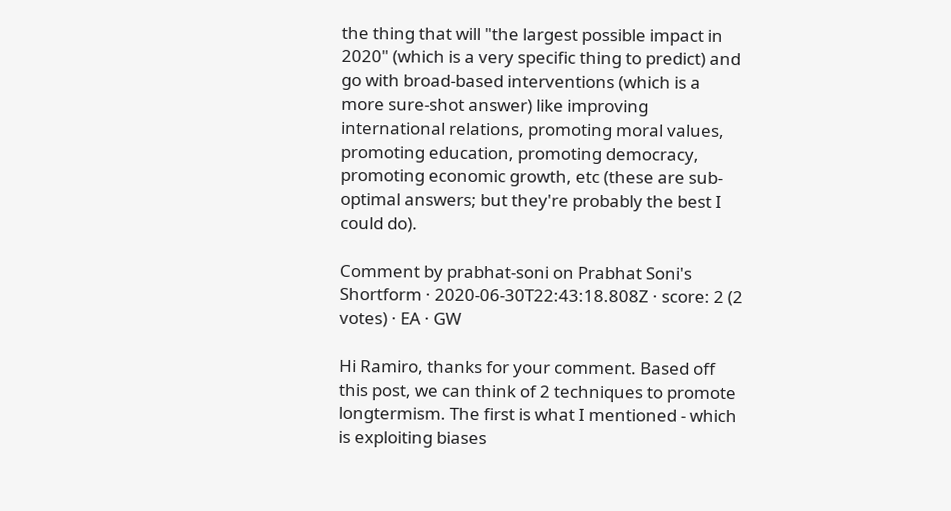the thing that will "the largest possible impact in 2020" (which is a very specific thing to predict) and go with broad-based interventions (which is a more sure-shot answer) like improving international relations, promoting moral values, promoting education, promoting democracy, promoting economic growth, etc (these are sub-optimal answers; but they're probably the best I could do).

Comment by prabhat-soni on Prabhat Soni's Shortform · 2020-06-30T22:43:18.808Z · score: 2 (2 votes) · EA · GW

Hi Ramiro, thanks for your comment. Based off this post, we can think of 2 techniques to promote longtermism. The first is what I mentioned - which is exploiting biases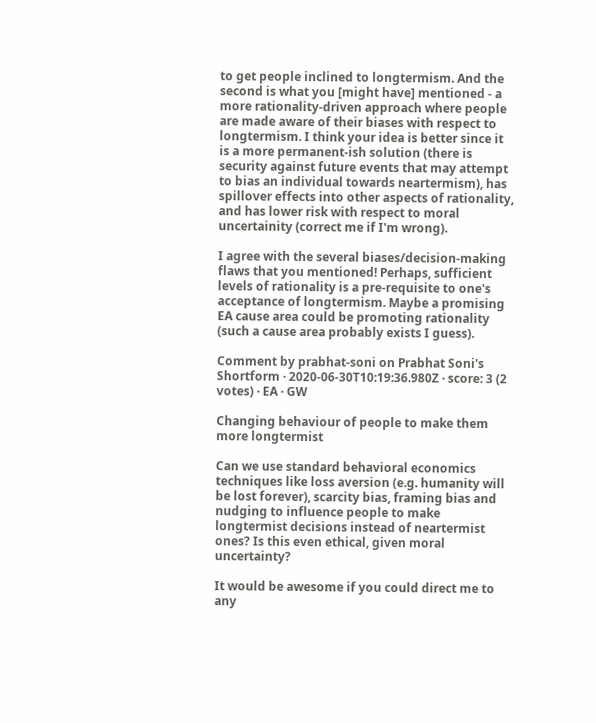to get people inclined to longtermism. And the second is what you [might have] mentioned - a more rationality-driven approach where people are made aware of their biases with respect to longtermism. I think your idea is better since it is a more permanent-ish solution (there is security against future events that may attempt to bias an individual towards neartermism), has spillover effects into other aspects of rationality, and has lower risk with respect to moral uncertainity (correct me if I'm wrong).

I agree with the several biases/decision-making flaws that you mentioned! Perhaps, sufficient levels of rationality is a pre-requisite to one's acceptance of longtermism. Maybe a promising EA cause area could be promoting rationality (such a cause area probably exists I guess).

Comment by prabhat-soni on Prabhat Soni's Shortform · 2020-06-30T10:19:36.980Z · score: 3 (2 votes) · EA · GW

Changing behaviour of people to make them more longtermist

Can we use standard behavioral economics techniques like loss aversion (e.g. humanity will be lost forever), scarcity bias, framing bias and nudging to influence people to make longtermist decisions instead of neartermist ones? Is this even ethical, given moral uncertainty?

It would be awesome if you could direct me to any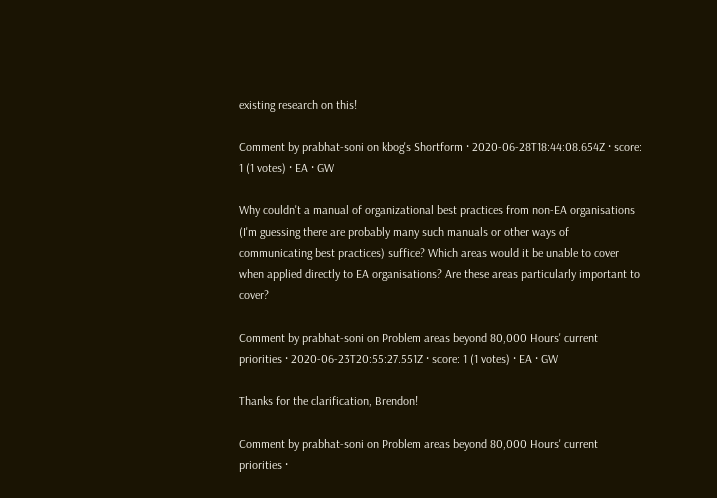existing research on this!

Comment by prabhat-soni on kbog's Shortform · 2020-06-28T18:44:08.654Z · score: 1 (1 votes) · EA · GW

Why couldn't a manual of organizational best practices from non-EA organisations (I'm guessing there are probably many such manuals or other ways of communicating best practices) suffice? Which areas would it be unable to cover when applied directly to EA organisations? Are these areas particularly important to cover?

Comment by prabhat-soni on Problem areas beyond 80,000 Hours' current priorities · 2020-06-23T20:55:27.551Z · score: 1 (1 votes) · EA · GW

Thanks for the clarification, Brendon!

Comment by prabhat-soni on Problem areas beyond 80,000 Hours' current priorities ·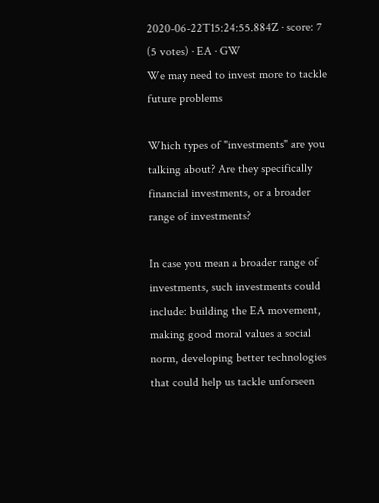2020-06-22T15:24:55.884Z · score: 7 (5 votes) · EA · GW
We may need to invest more to tackle future problems

Which types of "investments" are you talking about? Are they specifically financial investments, or a broader range of investments?

In case you mean a broader range of investments, such investments could include: building the EA movement, making good moral values a social norm, developing better technologies that could help us tackle unforseen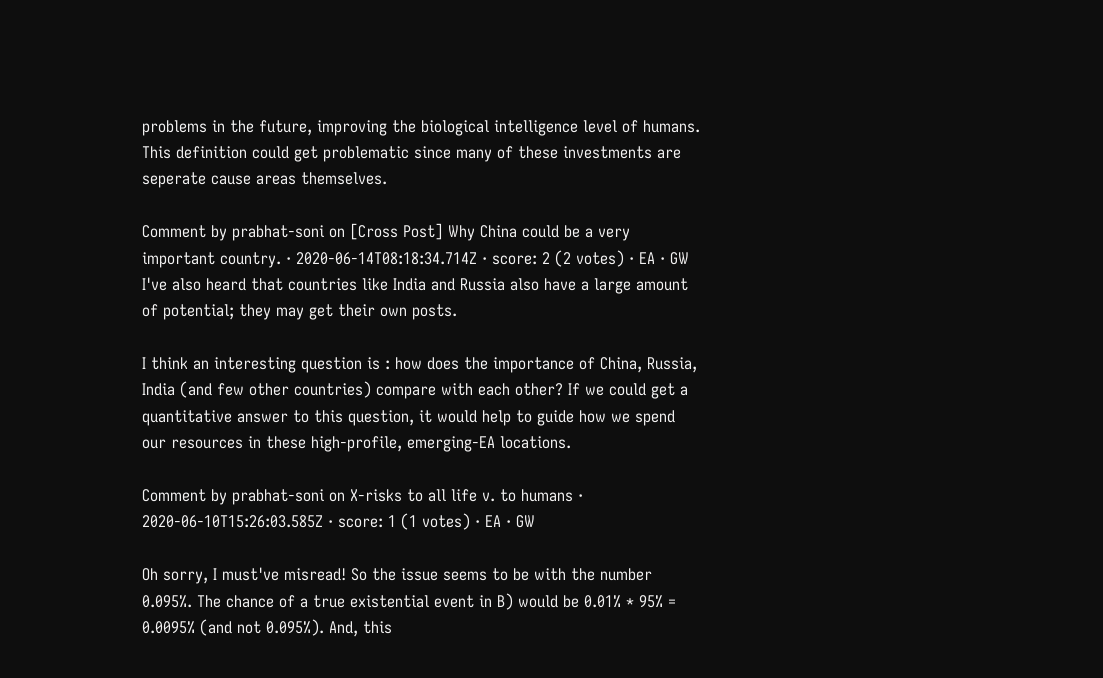problems in the future, improving the biological intelligence level of humans. This definition could get problematic since many of these investments are seperate cause areas themselves.

Comment by prabhat-soni on [Cross Post] Why China could be a very important country. · 2020-06-14T08:18:34.714Z · score: 2 (2 votes) · EA · GW
I've also heard that countries like India and Russia also have a large amount of potential; they may get their own posts.

I think an interesting question is : how does the importance of China, Russia, India (and few other countries) compare with each other? If we could get a quantitative answer to this question, it would help to guide how we spend our resources in these high-profile, emerging-EA locations.

Comment by prabhat-soni on X-risks to all life v. to humans · 2020-06-10T15:26:03.585Z · score: 1 (1 votes) · EA · GW

Oh sorry, I must've misread! So the issue seems to be with the number 0.095%. The chance of a true existential event in B) would be 0.01% * 95% = 0.0095% (and not 0.095%). And, this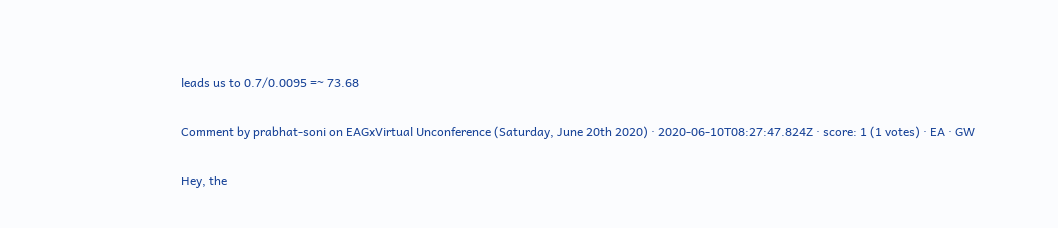leads us to 0.7/0.0095 =~ 73.68

Comment by prabhat-soni on EAGxVirtual Unconference (Saturday, June 20th 2020) · 2020-06-10T08:27:47.824Z · score: 1 (1 votes) · EA · GW

Hey, the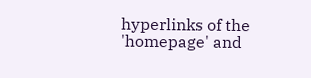hyperlinks of the 'homepage' and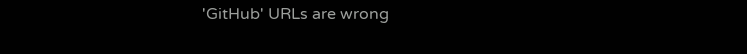'GitHub' URLs are wrong